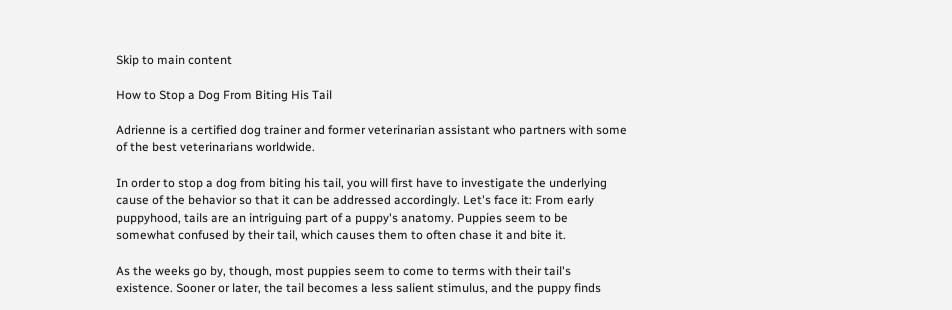Skip to main content

How to Stop a Dog From Biting His Tail

Adrienne is a certified dog trainer and former veterinarian assistant who partners with some of the best veterinarians worldwide.

In order to stop a dog from biting his tail, you will first have to investigate the underlying cause of the behavior so that it can be addressed accordingly. Let's face it: From early puppyhood, tails are an intriguing part of a puppy's anatomy. Puppies seem to be somewhat confused by their tail, which causes them to often chase it and bite it.

As the weeks go by, though, most puppies seem to come to terms with their tail's existence. Sooner or later, the tail becomes a less salient stimulus, and the puppy finds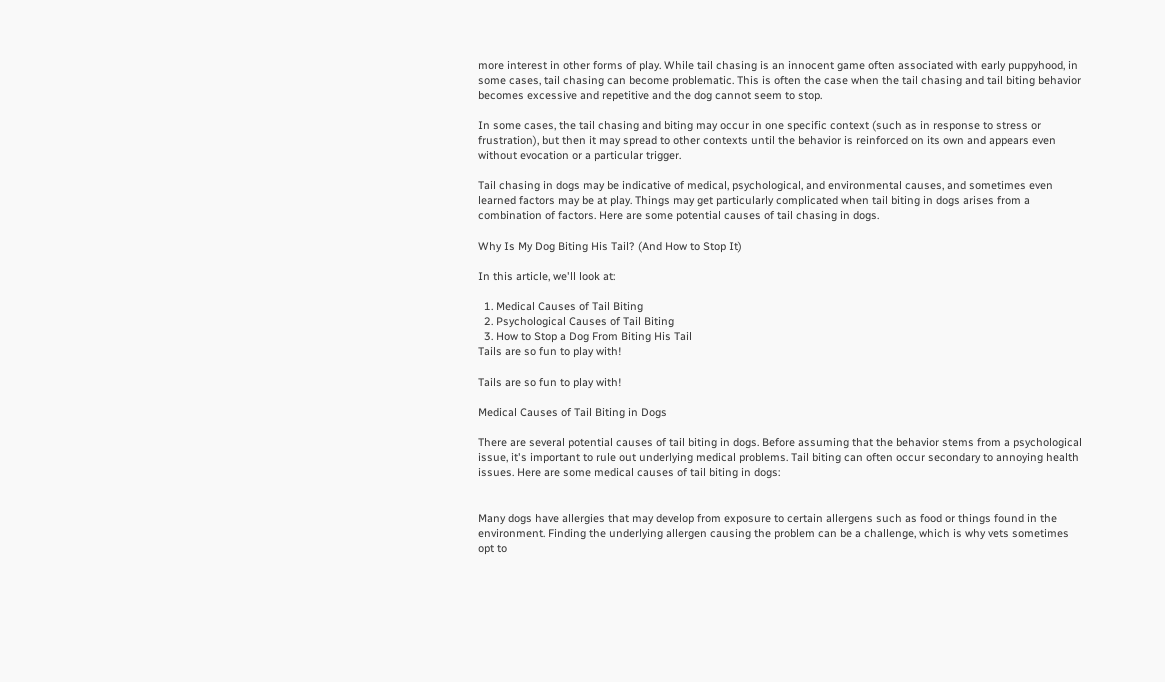more interest in other forms of play. While tail chasing is an innocent game often associated with early puppyhood, in some cases, tail chasing can become problematic. This is often the case when the tail chasing and tail biting behavior becomes excessive and repetitive and the dog cannot seem to stop.

In some cases, the tail chasing and biting may occur in one specific context (such as in response to stress or frustration), but then it may spread to other contexts until the behavior is reinforced on its own and appears even without evocation or a particular trigger.

Tail chasing in dogs may be indicative of medical, psychological, and environmental causes, and sometimes even learned factors may be at play. Things may get particularly complicated when tail biting in dogs arises from a combination of factors. Here are some potential causes of tail chasing in dogs.

Why Is My Dog Biting His Tail? (And How to Stop It)

In this article, we'll look at:

  1. Medical Causes of Tail Biting
  2. Psychological Causes of Tail Biting
  3. How to Stop a Dog From Biting His Tail
Tails are so fun to play with!

Tails are so fun to play with!

Medical Causes of Tail Biting in Dogs

There are several potential causes of tail biting in dogs. Before assuming that the behavior stems from a psychological issue, it's important to rule out underlying medical problems. Tail biting can often occur secondary to annoying health issues. Here are some medical causes of tail biting in dogs:


Many dogs have allergies that may develop from exposure to certain allergens such as food or things found in the environment. Finding the underlying allergen causing the problem can be a challenge, which is why vets sometimes opt to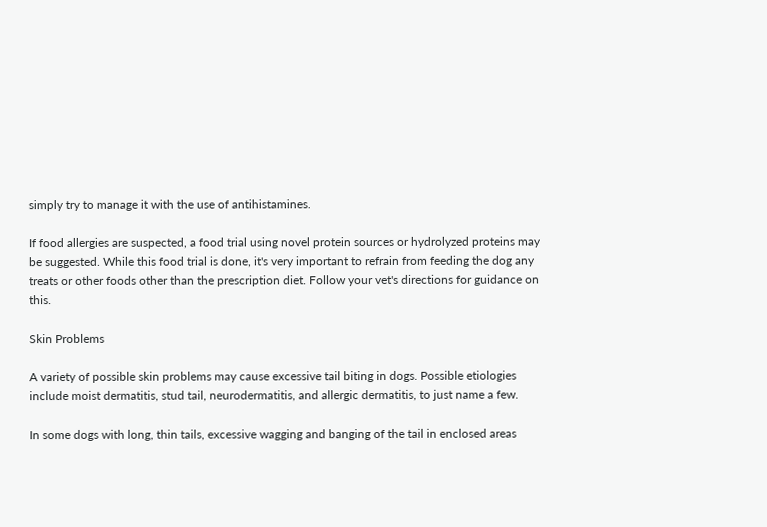simply try to manage it with the use of antihistamines.

If food allergies are suspected, a food trial using novel protein sources or hydrolyzed proteins may be suggested. While this food trial is done, it's very important to refrain from feeding the dog any treats or other foods other than the prescription diet. Follow your vet's directions for guidance on this.

Skin Problems

A variety of possible skin problems may cause excessive tail biting in dogs. Possible etiologies include moist dermatitis, stud tail, neurodermatitis, and allergic dermatitis, to just name a few.

In some dogs with long, thin tails, excessive wagging and banging of the tail in enclosed areas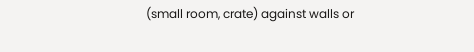(small room, crate) against walls or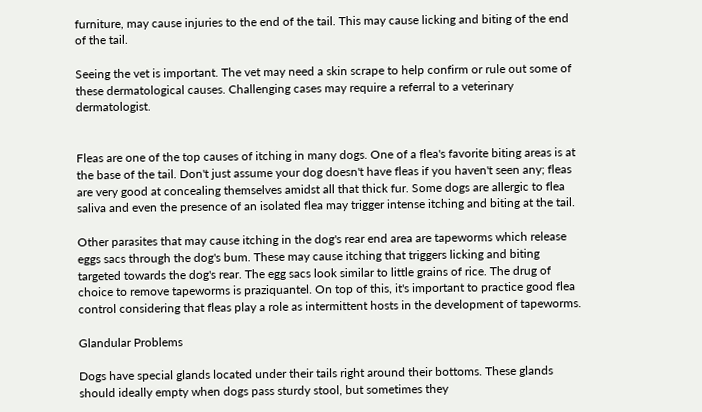furniture, may cause injuries to the end of the tail. This may cause licking and biting of the end of the tail.

Seeing the vet is important. The vet may need a skin scrape to help confirm or rule out some of these dermatological causes. Challenging cases may require a referral to a veterinary dermatologist.


Fleas are one of the top causes of itching in many dogs. One of a flea's favorite biting areas is at the base of the tail. Don't just assume your dog doesn't have fleas if you haven't seen any; fleas are very good at concealing themselves amidst all that thick fur. Some dogs are allergic to flea saliva and even the presence of an isolated flea may trigger intense itching and biting at the tail.

Other parasites that may cause itching in the dog's rear end area are tapeworms which release eggs sacs through the dog's bum. These may cause itching that triggers licking and biting targeted towards the dog's rear. The egg sacs look similar to little grains of rice. The drug of choice to remove tapeworms is praziquantel. On top of this, it's important to practice good flea control considering that fleas play a role as intermittent hosts in the development of tapeworms.

Glandular Problems

Dogs have special glands located under their tails right around their bottoms. These glands should ideally empty when dogs pass sturdy stool, but sometimes they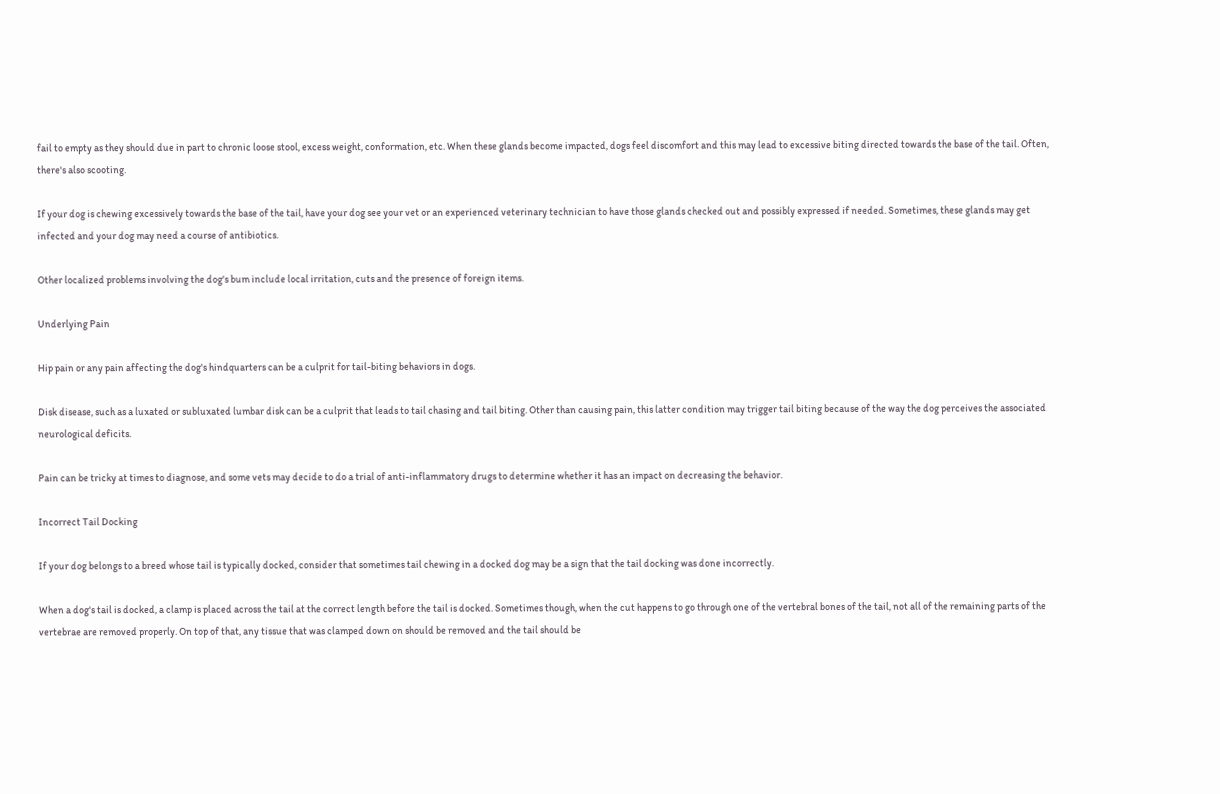fail to empty as they should due in part to chronic loose stool, excess weight, conformation, etc. When these glands become impacted, dogs feel discomfort and this may lead to excessive biting directed towards the base of the tail. Often, there's also scooting.

If your dog is chewing excessively towards the base of the tail, have your dog see your vet or an experienced veterinary technician to have those glands checked out and possibly expressed if needed. Sometimes, these glands may get infected and your dog may need a course of antibiotics.

Other localized problems involving the dog's bum include local irritation, cuts and the presence of foreign items.

Underlying Pain

Hip pain or any pain affecting the dog's hindquarters can be a culprit for tail-biting behaviors in dogs.

Disk disease, such as a luxated or subluxated lumbar disk can be a culprit that leads to tail chasing and tail biting. Other than causing pain, this latter condition may trigger tail biting because of the way the dog perceives the associated neurological deficits.

Pain can be tricky at times to diagnose, and some vets may decide to do a trial of anti-inflammatory drugs to determine whether it has an impact on decreasing the behavior.

Incorrect Tail Docking

If your dog belongs to a breed whose tail is typically docked, consider that sometimes tail chewing in a docked dog may be a sign that the tail docking was done incorrectly.

When a dog's tail is docked, a clamp is placed across the tail at the correct length before the tail is docked. Sometimes though, when the cut happens to go through one of the vertebral bones of the tail, not all of the remaining parts of the vertebrae are removed properly. On top of that, any tissue that was clamped down on should be removed and the tail should be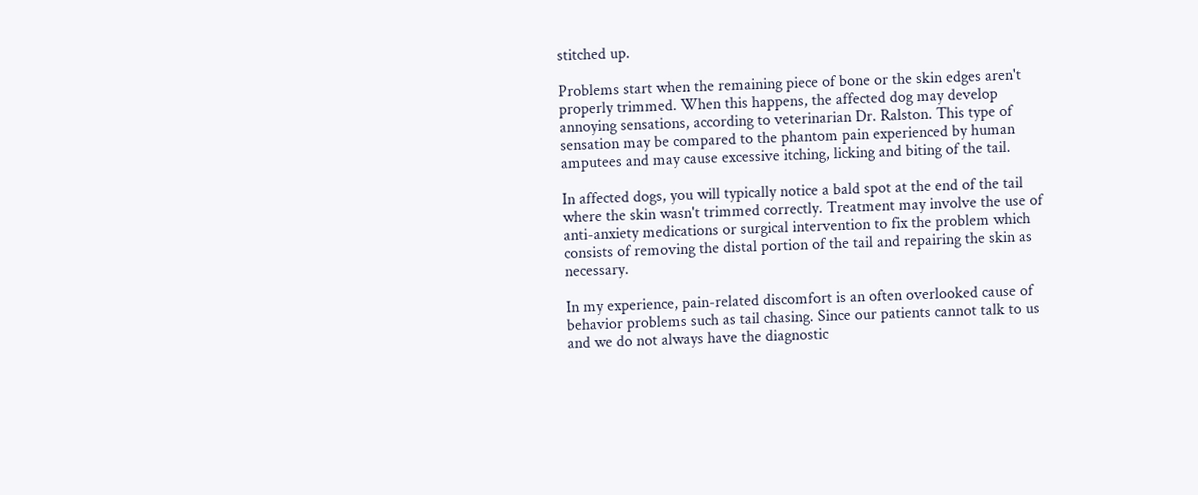stitched up.

Problems start when the remaining piece of bone or the skin edges aren't properly trimmed. When this happens, the affected dog may develop annoying sensations, according to veterinarian Dr. Ralston. This type of sensation may be compared to the phantom pain experienced by human amputees and may cause excessive itching, licking and biting of the tail.

In affected dogs, you will typically notice a bald spot at the end of the tail where the skin wasn't trimmed correctly. Treatment may involve the use of anti-anxiety medications or surgical intervention to fix the problem which consists of removing the distal portion of the tail and repairing the skin as necessary.

In my experience, pain-related discomfort is an often overlooked cause of behavior problems such as tail chasing. Since our patients cannot talk to us and we do not always have the diagnostic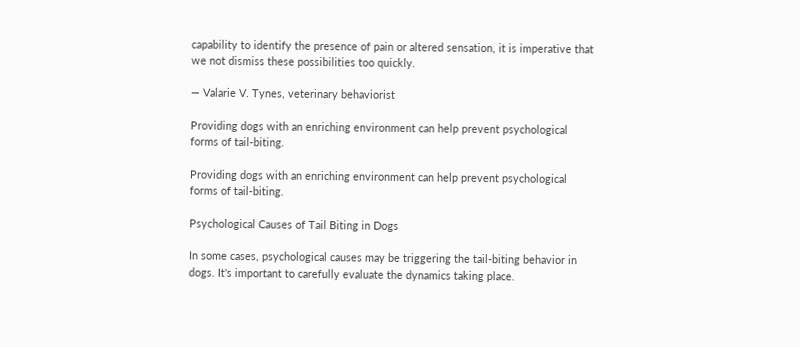capability to identify the presence of pain or altered sensation, it is imperative that we not dismiss these possibilities too quickly.

— Valarie V. Tynes, veterinary behaviorist

Providing dogs with an enriching environment can help prevent psychological forms of tail-biting.

Providing dogs with an enriching environment can help prevent psychological forms of tail-biting.

Psychological Causes of Tail Biting in Dogs

In some cases, psychological causes may be triggering the tail-biting behavior in dogs. It's important to carefully evaluate the dynamics taking place.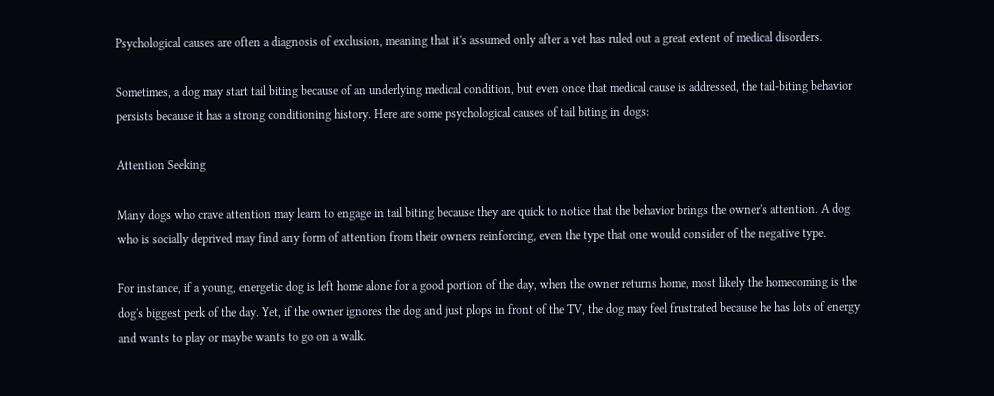Psychological causes are often a diagnosis of exclusion, meaning that it's assumed only after a vet has ruled out a great extent of medical disorders.

Sometimes, a dog may start tail biting because of an underlying medical condition, but even once that medical cause is addressed, the tail-biting behavior persists because it has a strong conditioning history. Here are some psychological causes of tail biting in dogs:

Attention Seeking

Many dogs who crave attention may learn to engage in tail biting because they are quick to notice that the behavior brings the owner's attention. A dog who is socially deprived may find any form of attention from their owners reinforcing, even the type that one would consider of the negative type.

For instance, if a young, energetic dog is left home alone for a good portion of the day, when the owner returns home, most likely the homecoming is the dog's biggest perk of the day. Yet, if the owner ignores the dog and just plops in front of the TV, the dog may feel frustrated because he has lots of energy and wants to play or maybe wants to go on a walk.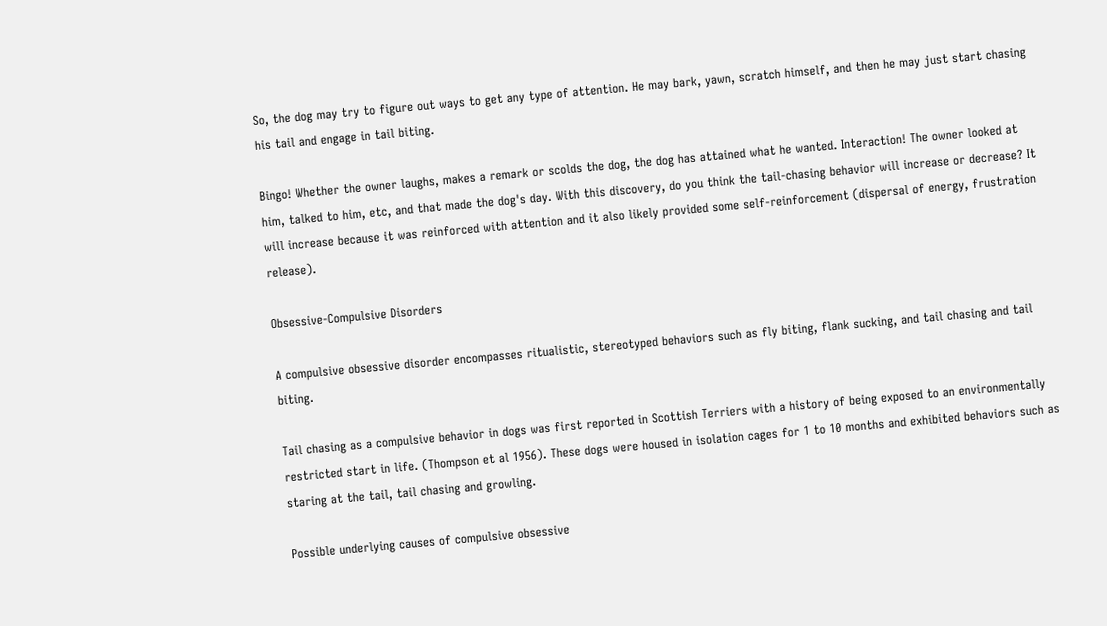So, the dog may try to figure out ways to get any type of attention. He may bark, yawn, scratch himself, and then he may just start chasing his tail and engage in tail biting.

Bingo! Whether the owner laughs, makes a remark or scolds the dog, the dog has attained what he wanted. Interaction! The owner looked at him, talked to him, etc, and that made the dog's day. With this discovery, do you think the tail-chasing behavior will increase or decrease? It will increase because it was reinforced with attention and it also likely provided some self-reinforcement (dispersal of energy, frustration release).

Obsessive-Compulsive Disorders

A compulsive obsessive disorder encompasses ritualistic, stereotyped behaviors such as fly biting, flank sucking, and tail chasing and tail biting.

Tail chasing as a compulsive behavior in dogs was first reported in Scottish Terriers with a history of being exposed to an environmentally restricted start in life. (Thompson et al 1956). These dogs were housed in isolation cages for 1 to 10 months and exhibited behaviors such as staring at the tail, tail chasing and growling.

Possible underlying causes of compulsive obsessive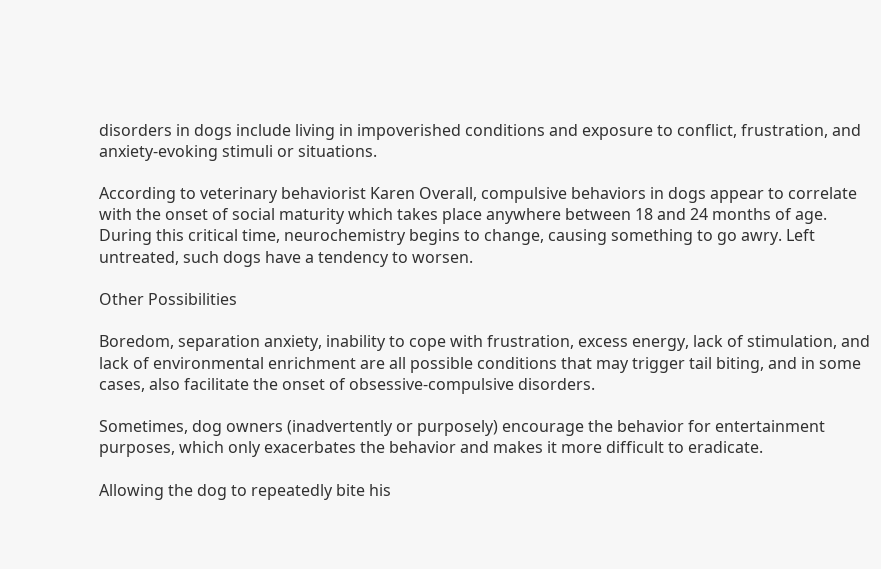disorders in dogs include living in impoverished conditions and exposure to conflict, frustration, and anxiety-evoking stimuli or situations.

According to veterinary behaviorist Karen Overall, compulsive behaviors in dogs appear to correlate with the onset of social maturity which takes place anywhere between 18 and 24 months of age. During this critical time, neurochemistry begins to change, causing something to go awry. Left untreated, such dogs have a tendency to worsen.

Other Possibilities

Boredom, separation anxiety, inability to cope with frustration, excess energy, lack of stimulation, and lack of environmental enrichment are all possible conditions that may trigger tail biting, and in some cases, also facilitate the onset of obsessive-compulsive disorders.

Sometimes, dog owners (inadvertently or purposely) encourage the behavior for entertainment purposes, which only exacerbates the behavior and makes it more difficult to eradicate.

Allowing the dog to repeatedly bite his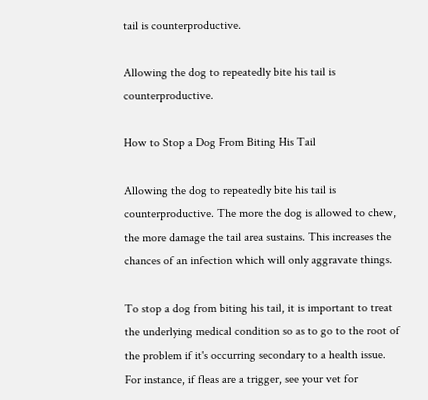tail is counterproductive.

Allowing the dog to repeatedly bite his tail is counterproductive.

How to Stop a Dog From Biting His Tail

Allowing the dog to repeatedly bite his tail is counterproductive. The more the dog is allowed to chew, the more damage the tail area sustains. This increases the chances of an infection which will only aggravate things.

To stop a dog from biting his tail, it is important to treat the underlying medical condition so as to go to the root of the problem if it's occurring secondary to a health issue. For instance, if fleas are a trigger, see your vet for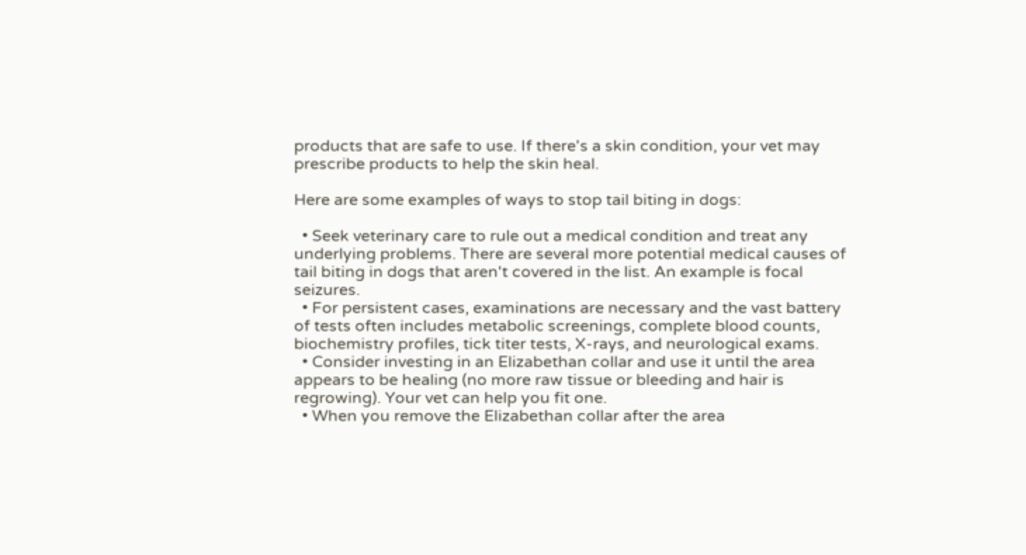products that are safe to use. If there's a skin condition, your vet may prescribe products to help the skin heal.

Here are some examples of ways to stop tail biting in dogs:

  • Seek veterinary care to rule out a medical condition and treat any underlying problems. There are several more potential medical causes of tail biting in dogs that aren't covered in the list. An example is focal seizures.
  • For persistent cases, examinations are necessary and the vast battery of tests often includes metabolic screenings, complete blood counts, biochemistry profiles, tick titer tests, X-rays, and neurological exams.
  • Consider investing in an Elizabethan collar and use it until the area appears to be healing (no more raw tissue or bleeding and hair is regrowing). Your vet can help you fit one.
  • When you remove the Elizabethan collar after the area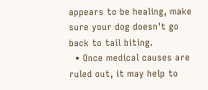appears to be healing, make sure your dog doesn't go back to tail biting.
  • Once medical causes are ruled out, it may help to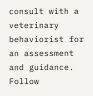consult with a veterinary behaviorist for an assessment and guidance. Follow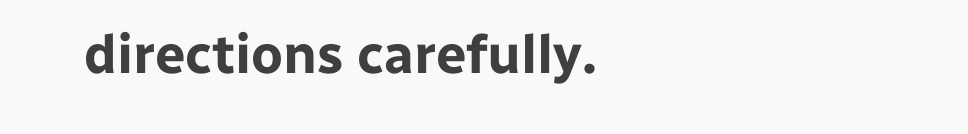directions carefully.